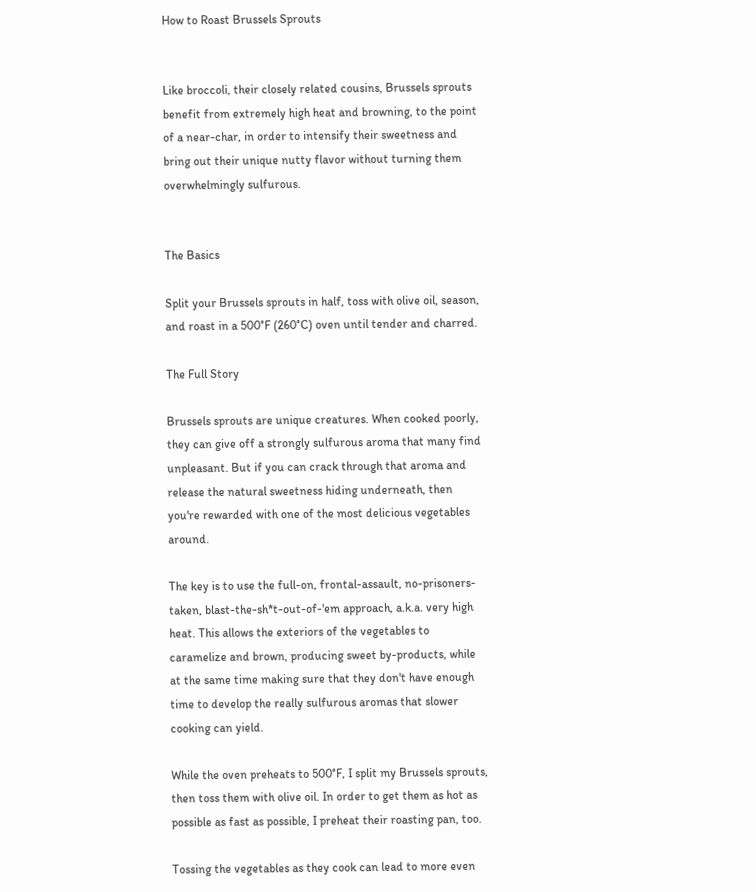How to Roast Brussels Sprouts


Like broccoli, their closely related cousins, Brussels sprouts benefit from extremely high heat and browning, to the point of a near-char, in order to intensify their sweetness and bring out their unique nutty flavor without turning them overwhelmingly sulfurous.


The Basics

Split your Brussels sprouts in half, toss with olive oil, season, and roast in a 500°F (260°C) oven until tender and charred.

The Full Story

Brussels sprouts are unique creatures. When cooked poorly, they can give off a strongly sulfurous aroma that many find unpleasant. But if you can crack through that aroma and release the natural sweetness hiding underneath, then you're rewarded with one of the most delicious vegetables around.

The key is to use the full-on, frontal-assault, no-prisoners-taken, blast-the-sh*t-out-of-'em approach, a.k.a. very high heat. This allows the exteriors of the vegetables to caramelize and brown, producing sweet by-products, while at the same time making sure that they don't have enough time to develop the really sulfurous aromas that slower cooking can yield.

While the oven preheats to 500°F, I split my Brussels sprouts, then toss them with olive oil. In order to get them as hot as possible as fast as possible, I preheat their roasting pan, too.

Tossing the vegetables as they cook can lead to more even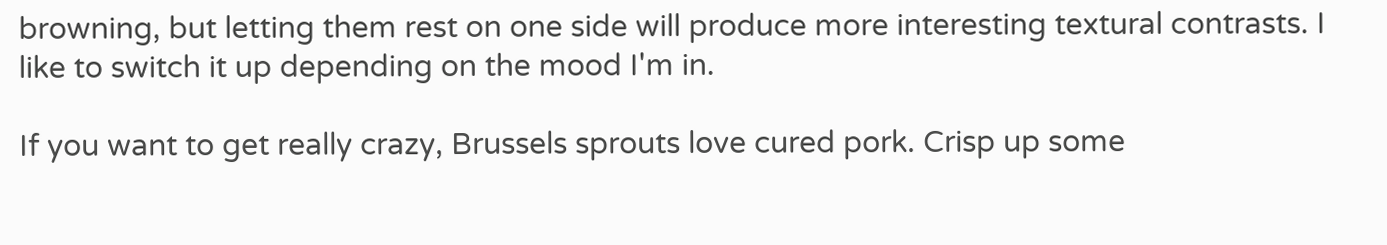browning, but letting them rest on one side will produce more interesting textural contrasts. I like to switch it up depending on the mood I'm in.

If you want to get really crazy, Brussels sprouts love cured pork. Crisp up some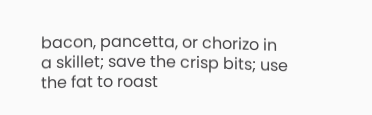bacon, pancetta, or chorizo in a skillet; save the crisp bits; use the fat to roast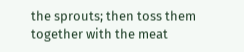the sprouts; then toss them together with the meat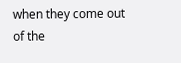when they come out of the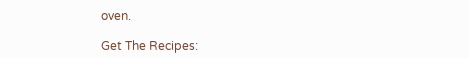oven.

Get The Recipes: